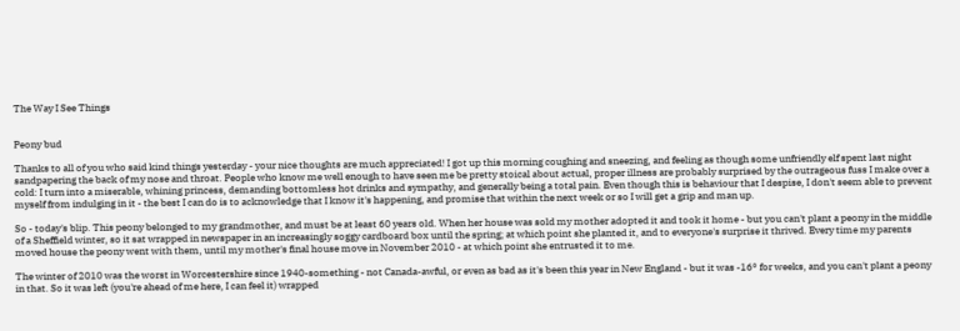The Way I See Things


Peony bud

Thanks to all of you who said kind things yesterday - your nice thoughts are much appreciated! I got up this morning coughing and sneezing, and feeling as though some unfriendly elf spent last night sandpapering the back of my nose and throat. People who know me well enough to have seen me be pretty stoical about actual, proper illness are probably surprised by the outrageous fuss I make over a cold: I turn into a miserable, whining princess, demanding bottomless hot drinks and sympathy, and generally being a total pain. Even though this is behaviour that I despise, I don't seem able to prevent myself from indulging in it - the best I can do is to acknowledge that I know it's happening, and promise that within the next week or so I will get a grip and man up.

So - today's blip. This peony belonged to my grandmother, and must be at least 60 years old. When her house was sold my mother adopted it and took it home - but you can't plant a peony in the middle of a Sheffield winter, so it sat wrapped in newspaper in an increasingly soggy cardboard box until the spring; at which point she planted it, and to everyone's surprise it thrived. Every time my parents moved house the peony went with them, until my mother's final house move in November 2010 - at which point she entrusted it to me.

The winter of 2010 was the worst in Worcestershire since 1940-something - not Canada-awful, or even as bad as it's been this year in New England - but it was -16° for weeks, and you can't plant a peony in that. So it was left (you're ahead of me here, I can feel it) wrapped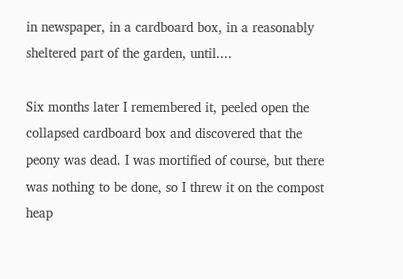in newspaper, in a cardboard box, in a reasonably sheltered part of the garden, until....

Six months later I remembered it, peeled open the collapsed cardboard box and discovered that the peony was dead. I was mortified of course, but there was nothing to be done, so I threw it on the compost heap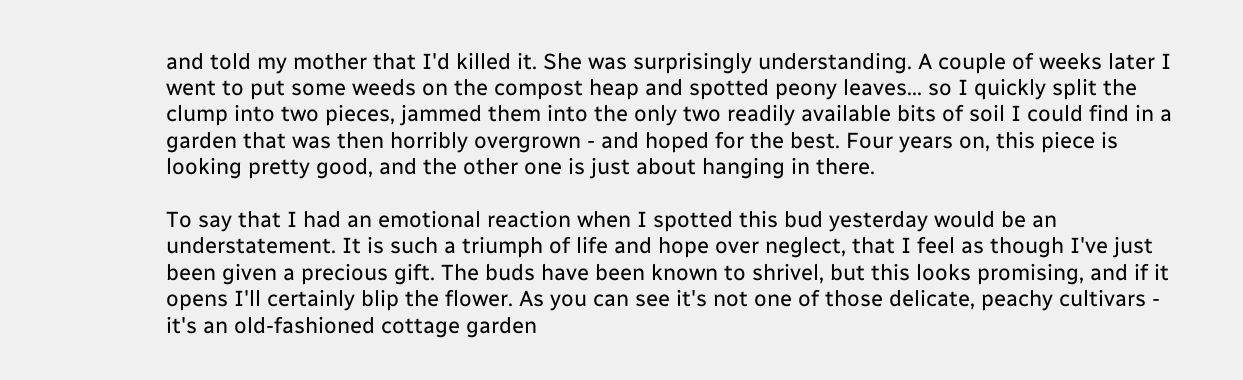and told my mother that I'd killed it. She was surprisingly understanding. A couple of weeks later I went to put some weeds on the compost heap and spotted peony leaves... so I quickly split the clump into two pieces, jammed them into the only two readily available bits of soil I could find in a garden that was then horribly overgrown - and hoped for the best. Four years on, this piece is looking pretty good, and the other one is just about hanging in there.

To say that I had an emotional reaction when I spotted this bud yesterday would be an understatement. It is such a triumph of life and hope over neglect, that I feel as though I've just been given a precious gift. The buds have been known to shrivel, but this looks promising, and if it opens I'll certainly blip the flower. As you can see it's not one of those delicate, peachy cultivars - it's an old-fashioned cottage garden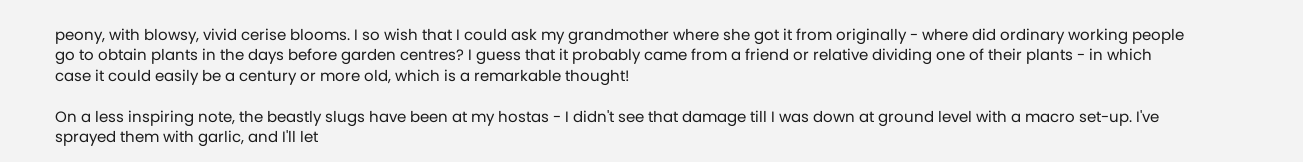peony, with blowsy, vivid cerise blooms. I so wish that I could ask my grandmother where she got it from originally - where did ordinary working people go to obtain plants in the days before garden centres? I guess that it probably came from a friend or relative dividing one of their plants - in which case it could easily be a century or more old, which is a remarkable thought!

On a less inspiring note, the beastly slugs have been at my hostas - I didn't see that damage till I was down at ground level with a macro set-up. I've sprayed them with garlic, and I'll let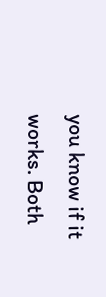you know if it works. Both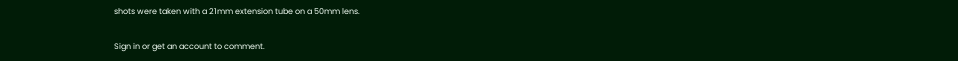shots were taken with a 21mm extension tube on a 50mm lens.

Sign in or get an account to comment.